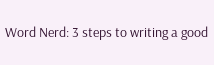Word Nerd: 3 steps to writing a good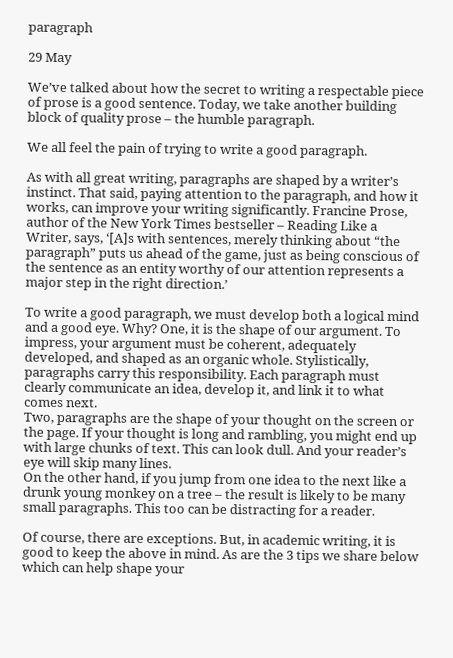paragraph

29 May

We’ve talked about how the secret to writing a respectable piece of prose is a good sentence. Today, we take another building block of quality prose – the humble paragraph.

We all feel the pain of trying to write a good paragraph.

As with all great writing, paragraphs are shaped by a writer’s instinct. That said, paying attention to the paragraph, and how it works, can improve your writing significantly. Francine Prose, author of the New York Times bestseller – Reading Like a Writer, says, ‘[A]s with sentences, merely thinking about “the paragraph” puts us ahead of the game, just as being conscious of the sentence as an entity worthy of our attention represents a major step in the right direction.’

To write a good paragraph, we must develop both a logical mind and a good eye. Why? One, it is the shape of our argument. To impress, your argument must be coherent, adequately developed, and shaped as an organic whole. Stylistically, paragraphs carry this responsibility. Each paragraph must clearly communicate an idea, develop it, and link it to what comes next.
Two, paragraphs are the shape of your thought on the screen or the page. If your thought is long and rambling, you might end up with large chunks of text. This can look dull. And your reader’s eye will skip many lines.
On the other hand, if you jump from one idea to the next like a drunk young monkey on a tree – the result is likely to be many small paragraphs. This too can be distracting for a reader.

Of course, there are exceptions. But, in academic writing, it is good to keep the above in mind. As are the 3 tips we share below which can help shape your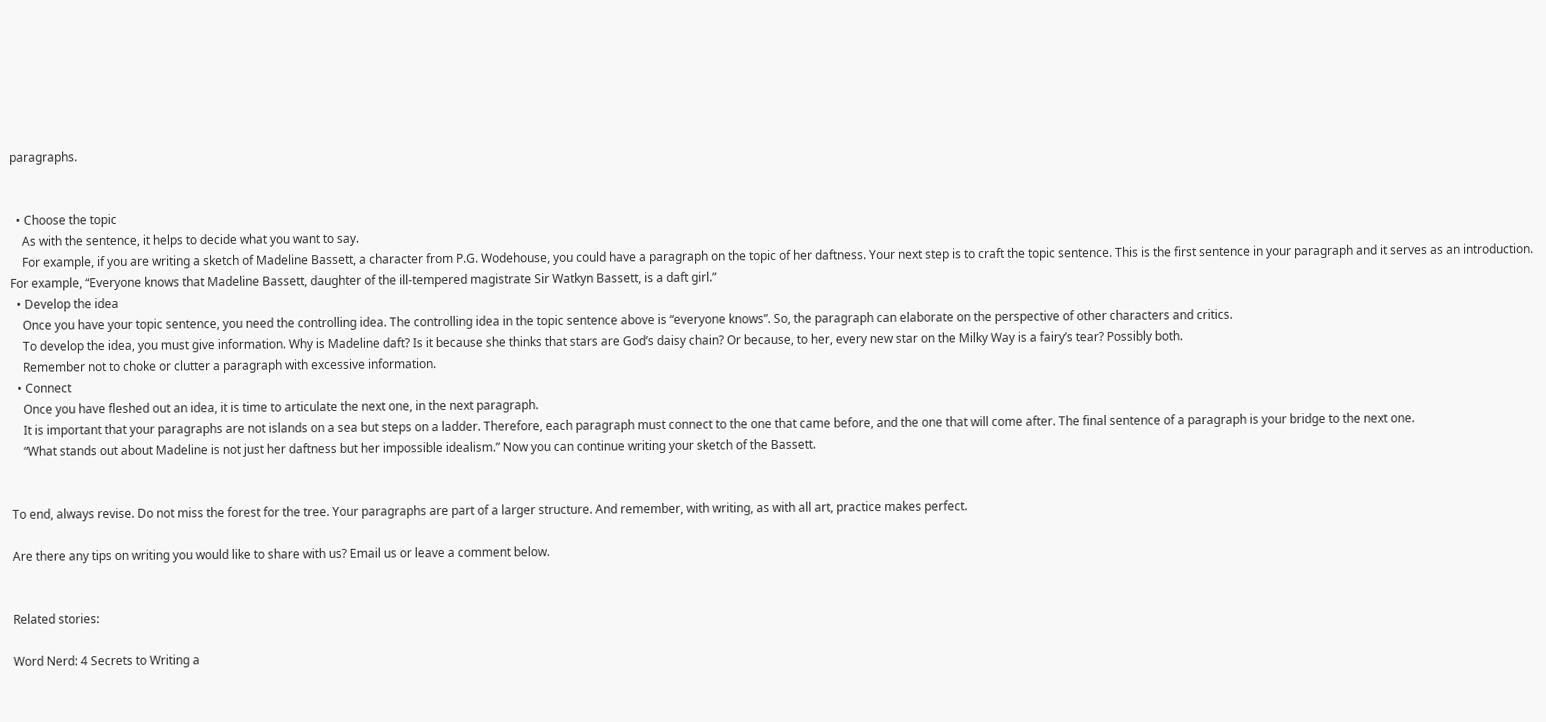paragraphs.


  • Choose the topic
    As with the sentence, it helps to decide what you want to say.
    For example, if you are writing a sketch of Madeline Bassett, a character from P.G. Wodehouse, you could have a paragraph on the topic of her daftness. Your next step is to craft the topic sentence. This is the first sentence in your paragraph and it serves as an introduction. For example, “Everyone knows that Madeline Bassett, daughter of the ill-tempered magistrate Sir Watkyn Bassett, is a daft girl.”
  • Develop the idea
    Once you have your topic sentence, you need the controlling idea. The controlling idea in the topic sentence above is “everyone knows”. So, the paragraph can elaborate on the perspective of other characters and critics.
    To develop the idea, you must give information. Why is Madeline daft? Is it because she thinks that stars are God’s daisy chain? Or because, to her, every new star on the Milky Way is a fairy’s tear? Possibly both.
    Remember not to choke or clutter a paragraph with excessive information.
  • Connect
    Once you have fleshed out an idea, it is time to articulate the next one, in the next paragraph.
    It is important that your paragraphs are not islands on a sea but steps on a ladder. Therefore, each paragraph must connect to the one that came before, and the one that will come after. The final sentence of a paragraph is your bridge to the next one.
    “What stands out about Madeline is not just her daftness but her impossible idealism.” Now you can continue writing your sketch of the Bassett.


To end, always revise. Do not miss the forest for the tree. Your paragraphs are part of a larger structure. And remember, with writing, as with all art, practice makes perfect.

Are there any tips on writing you would like to share with us? Email us or leave a comment below.


Related stories:

Word Nerd: 4 Secrets to Writing a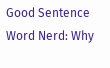Good Sentence
Word Nerd: Why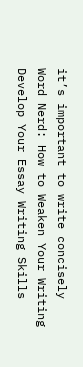it’s important to write concisely
Word Nerd: How to Weaken Your Writing
Develop Your Essay Writing Skills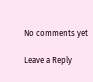No comments yet

Leave a Reply